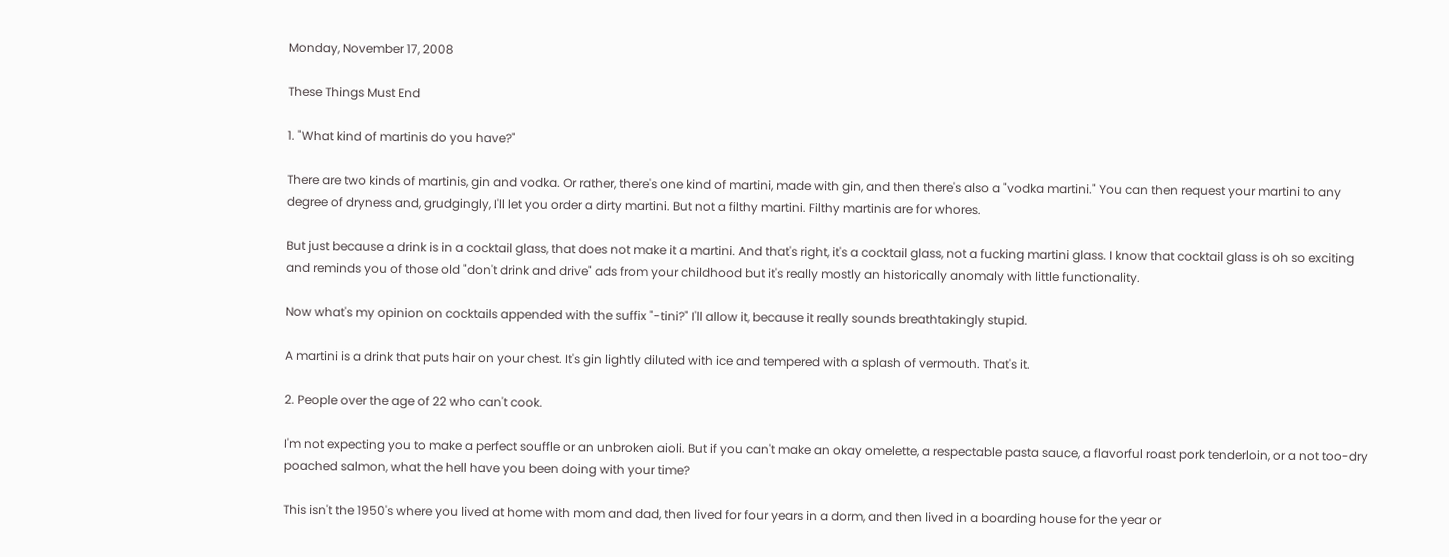Monday, November 17, 2008

These Things Must End

1. "What kind of martinis do you have?"

There are two kinds of martinis, gin and vodka. Or rather, there's one kind of martini, made with gin, and then there's also a "vodka martini." You can then request your martini to any degree of dryness and, grudgingly, I'll let you order a dirty martini. But not a filthy martini. Filthy martinis are for whores.

But just because a drink is in a cocktail glass, that does not make it a martini. And that's right, it's a cocktail glass, not a fucking martini glass. I know that cocktail glass is oh so exciting and reminds you of those old "don't drink and drive" ads from your childhood but it's really mostly an historically anomaly with little functionality.

Now what's my opinion on cocktails appended with the suffix "-tini?" I'll allow it, because it really sounds breathtakingly stupid.

A martini is a drink that puts hair on your chest. It's gin lightly diluted with ice and tempered with a splash of vermouth. That's it.

2. People over the age of 22 who can't cook.

I'm not expecting you to make a perfect souffle or an unbroken aioli. But if you can't make an okay omelette, a respectable pasta sauce, a flavorful roast pork tenderloin, or a not too-dry poached salmon, what the hell have you been doing with your time?

This isn't the 1950's where you lived at home with mom and dad, then lived for four years in a dorm, and then lived in a boarding house for the year or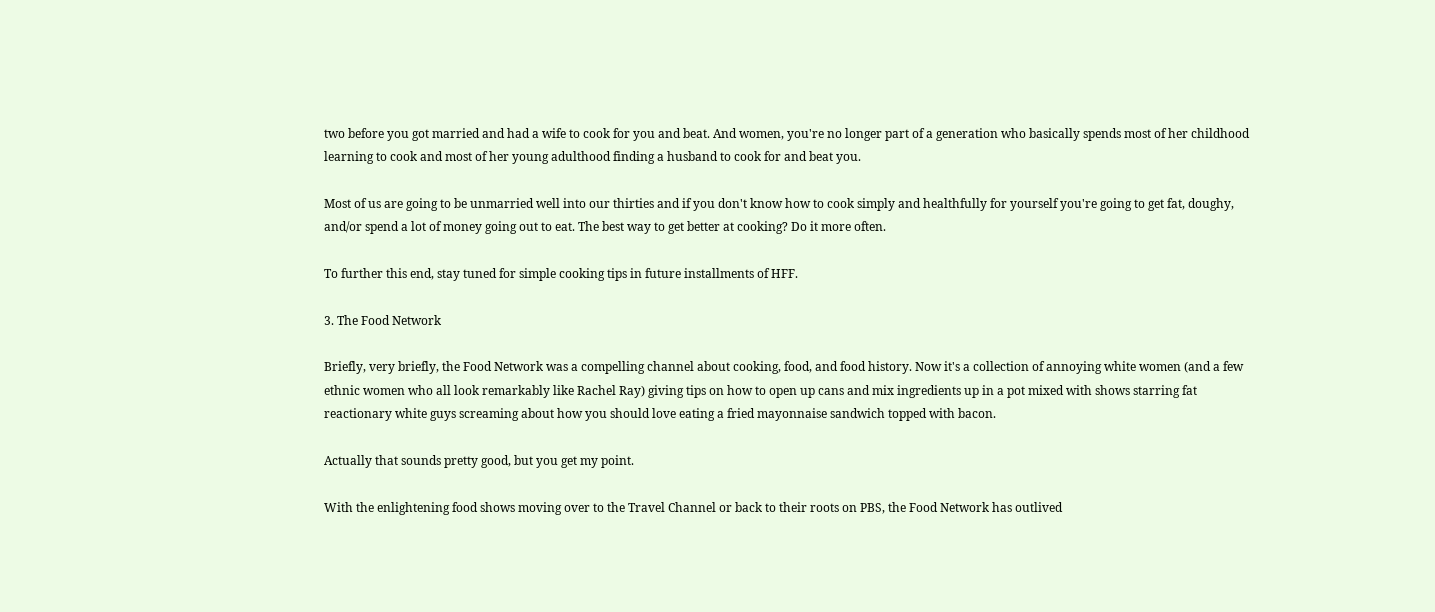two before you got married and had a wife to cook for you and beat. And women, you're no longer part of a generation who basically spends most of her childhood learning to cook and most of her young adulthood finding a husband to cook for and beat you.

Most of us are going to be unmarried well into our thirties and if you don't know how to cook simply and healthfully for yourself you're going to get fat, doughy, and/or spend a lot of money going out to eat. The best way to get better at cooking? Do it more often.

To further this end, stay tuned for simple cooking tips in future installments of HFF.

3. The Food Network

Briefly, very briefly, the Food Network was a compelling channel about cooking, food, and food history. Now it's a collection of annoying white women (and a few ethnic women who all look remarkably like Rachel Ray) giving tips on how to open up cans and mix ingredients up in a pot mixed with shows starring fat reactionary white guys screaming about how you should love eating a fried mayonnaise sandwich topped with bacon.

Actually that sounds pretty good, but you get my point.

With the enlightening food shows moving over to the Travel Channel or back to their roots on PBS, the Food Network has outlived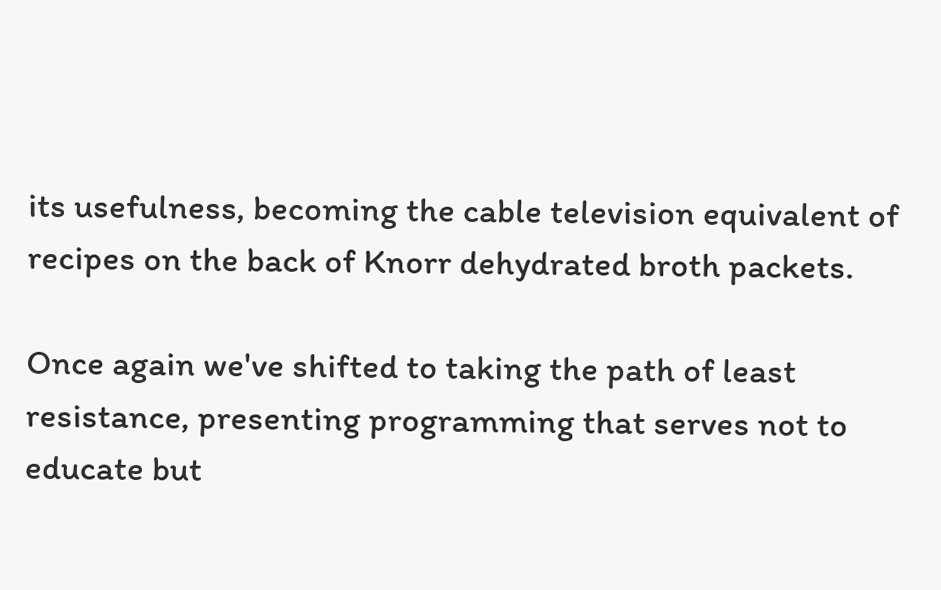its usefulness, becoming the cable television equivalent of recipes on the back of Knorr dehydrated broth packets.

Once again we've shifted to taking the path of least resistance, presenting programming that serves not to educate but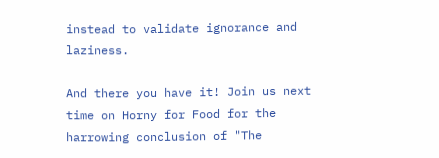instead to validate ignorance and laziness.

And there you have it! Join us next time on Horny for Food for the harrowing conclusion of "The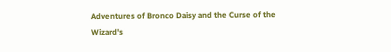Adventures of Bronco Daisy and the Curse of the Wizard's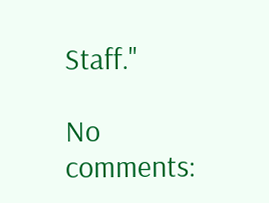Staff."

No comments: